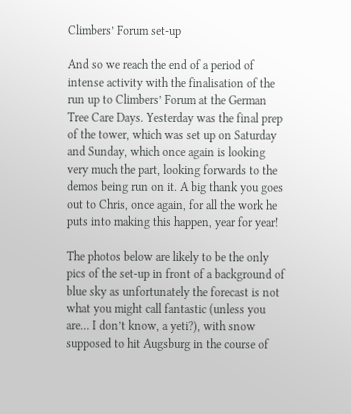Climbers’ Forum set-up

And so we reach the end of a period of intense activity with the finalisation of the run up to Climbers’ Forum at the German Tree Care Days. Yesterday was the final prep of the tower, which was set up on Saturday and Sunday, which once again is looking very much the part, looking forwards to the demos being run on it. A big thank you goes out to Chris, once again, for all the work he puts into making this happen, year for year!

The photos below are likely to be the only pics of the set-up in front of a background of blue sky as unfortunately the forecast is not what you might call fantastic (unless you are… I don’t know, a yeti?), with snow supposed to hit Augsburg in the course of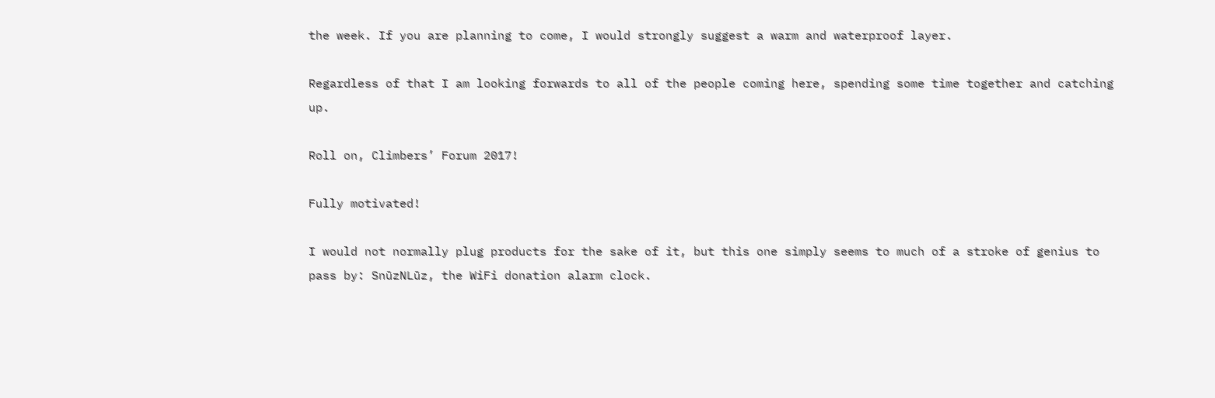the week. If you are planning to come, I would strongly suggest a warm and waterproof layer.

Regardless of that I am looking forwards to all of the people coming here, spending some time together and catching up.

Roll on, Climbers’ Forum 2017!

Fully motivated!

I would not normally plug products for the sake of it, but this one simply seems to much of a stroke of genius to pass by: SnūzNLūz, the WiFi donation alarm clock.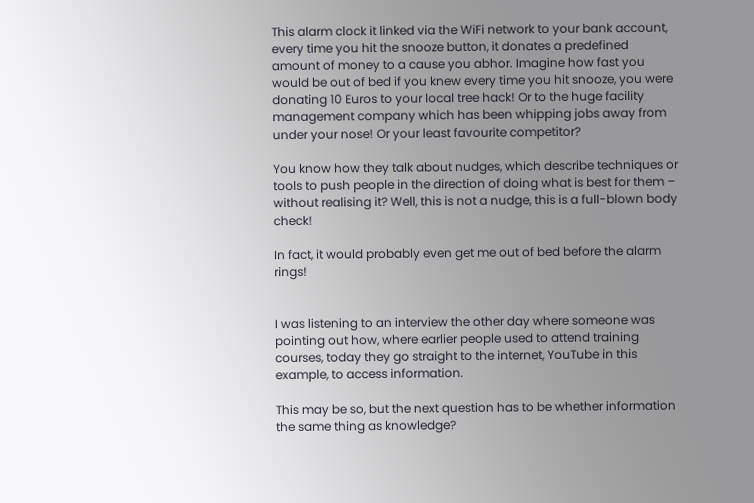This alarm clock it linked via the WiFi network to your bank account, every time you hit the snooze button, it donates a predefined amount of money to a cause you abhor. Imagine how fast you would be out of bed if you knew every time you hit snooze, you were donating 10 Euros to your local tree hack! Or to the huge facility management company which has been whipping jobs away from under your nose! Or your least favourite competitor?

You know how they talk about nudges, which describe techniques or tools to push people in the direction of doing what is best for them – without realising it? Well, this is not a nudge, this is a full-blown body check!

In fact, it would probably even get me out of bed before the alarm rings!


I was listening to an interview the other day where someone was pointing out how, where earlier people used to attend training courses, today they go straight to the internet, YouTube in this example, to access information.

This may be so, but the next question has to be whether information the same thing as knowledge?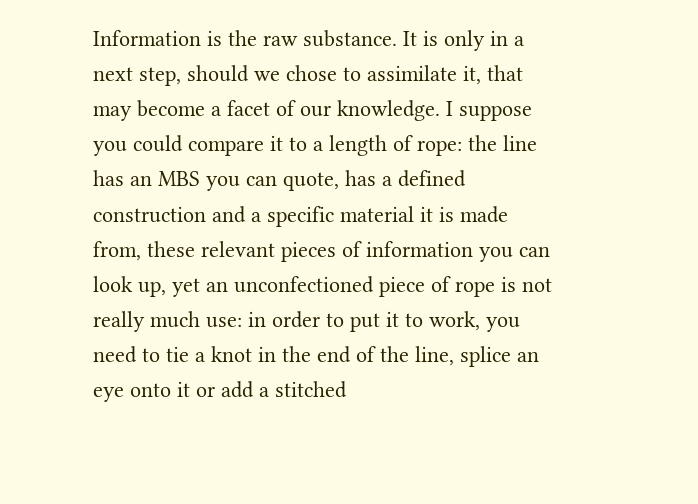Information is the raw substance. It is only in a next step, should we chose to assimilate it, that may become a facet of our knowledge. I suppose you could compare it to a length of rope: the line has an MBS you can quote, has a defined construction and a specific material it is made from, these relevant pieces of information you can look up, yet an unconfectioned piece of rope is not really much use: in order to put it to work, you need to tie a knot in the end of the line, splice an eye onto it or add a stitched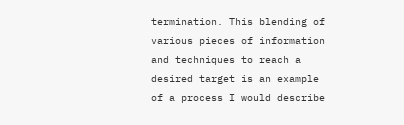termination. This blending of various pieces of information and techniques to reach a desired target is an example of a process I would describe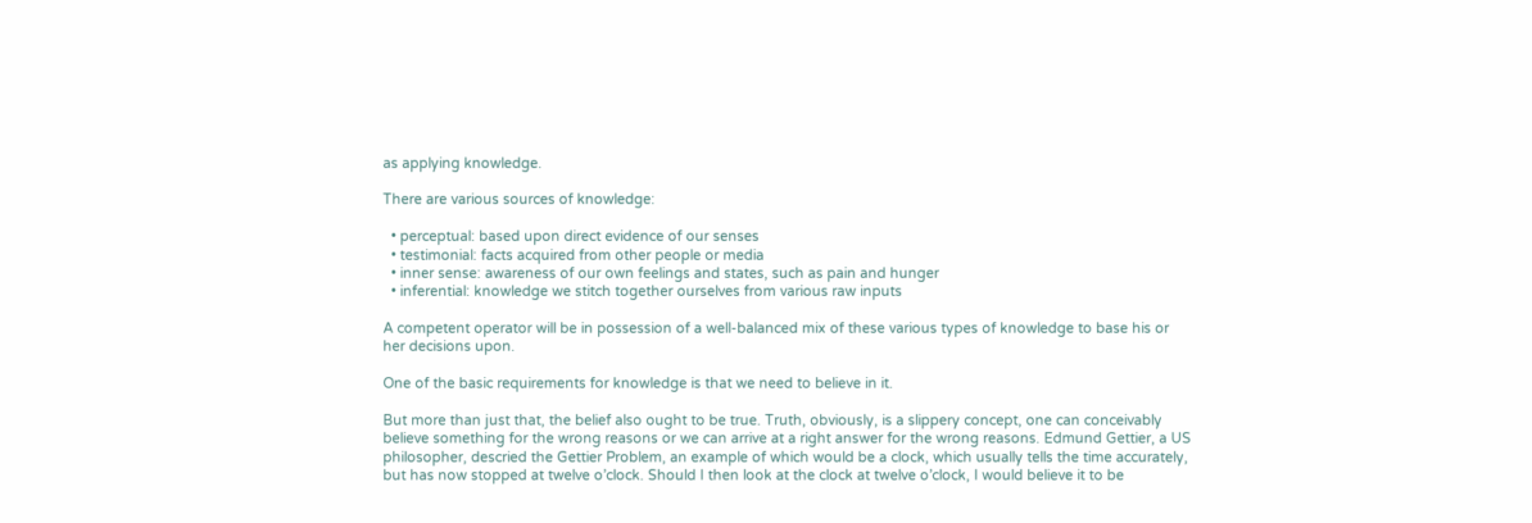as applying knowledge.

There are various sources of knowledge:

  • perceptual: based upon direct evidence of our senses
  • testimonial: facts acquired from other people or media
  • inner sense: awareness of our own feelings and states, such as pain and hunger
  • inferential: knowledge we stitch together ourselves from various raw inputs

A competent operator will be in possession of a well-balanced mix of these various types of knowledge to base his or her decisions upon.

One of the basic requirements for knowledge is that we need to believe in it.

But more than just that, the belief also ought to be true. Truth, obviously, is a slippery concept, one can conceivably believe something for the wrong reasons or we can arrive at a right answer for the wrong reasons. Edmund Gettier, a US philosopher, descried the Gettier Problem, an example of which would be a clock, which usually tells the time accurately, but has now stopped at twelve o’clock. Should I then look at the clock at twelve o’clock, I would believe it to be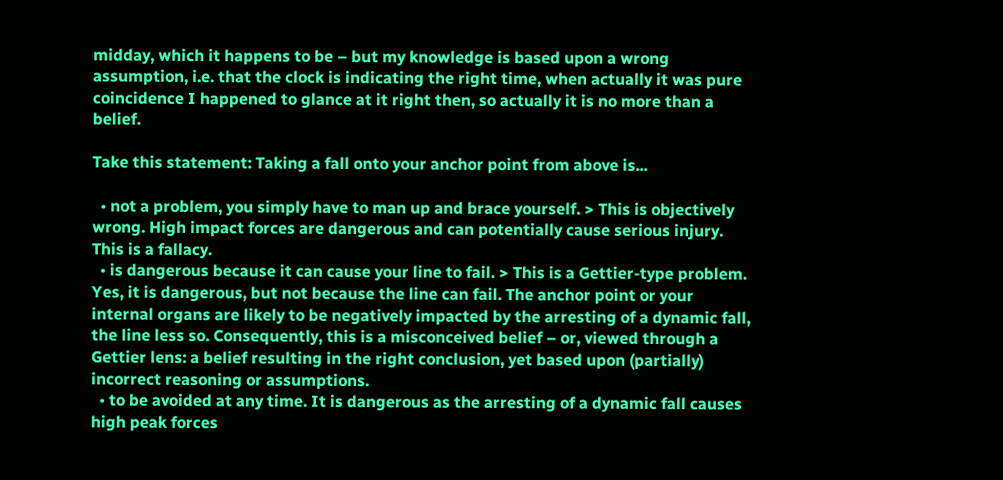midday, which it happens to be – but my knowledge is based upon a wrong assumption, i.e. that the clock is indicating the right time, when actually it was pure coincidence I happened to glance at it right then, so actually it is no more than a belief.

Take this statement: Taking a fall onto your anchor point from above is...

  • not a problem, you simply have to man up and brace yourself. > This is objectively wrong. High impact forces are dangerous and can potentially cause serious injury. This is a fallacy.
  • is dangerous because it can cause your line to fail. > This is a Gettier-type problem. Yes, it is dangerous, but not because the line can fail. The anchor point or your internal organs are likely to be negatively impacted by the arresting of a dynamic fall, the line less so. Consequently, this is a misconceived belief – or, viewed through a Gettier lens: a belief resulting in the right conclusion, yet based upon (partially) incorrect reasoning or assumptions.
  • to be avoided at any time. It is dangerous as the arresting of a dynamic fall causes high peak forces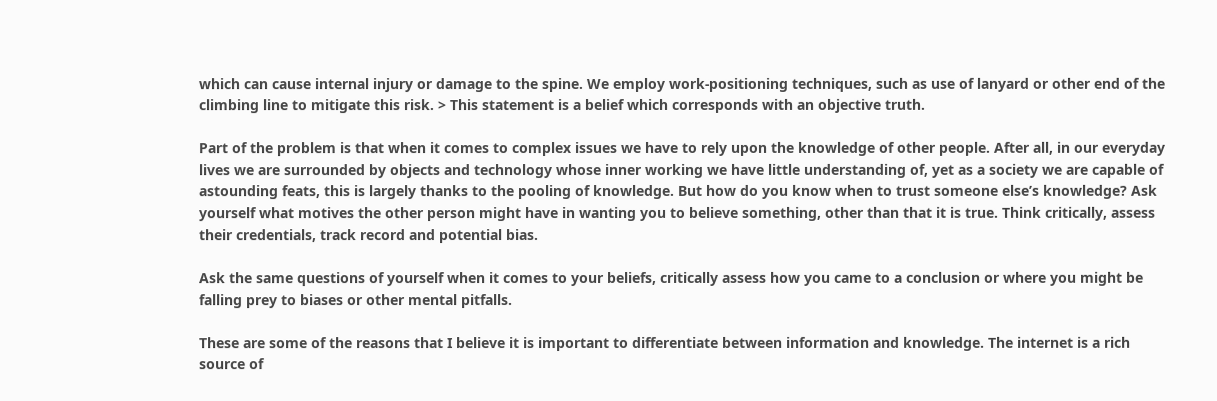which can cause internal injury or damage to the spine. We employ work-positioning techniques, such as use of lanyard or other end of the climbing line to mitigate this risk. > This statement is a belief which corresponds with an objective truth.

Part of the problem is that when it comes to complex issues we have to rely upon the knowledge of other people. After all, in our everyday lives we are surrounded by objects and technology whose inner working we have little understanding of, yet as a society we are capable of astounding feats, this is largely thanks to the pooling of knowledge. But how do you know when to trust someone else’s knowledge? Ask yourself what motives the other person might have in wanting you to believe something, other than that it is true. Think critically, assess their credentials, track record and potential bias.

Ask the same questions of yourself when it comes to your beliefs, critically assess how you came to a conclusion or where you might be falling prey to biases or other mental pitfalls.

These are some of the reasons that I believe it is important to differentiate between information and knowledge. The internet is a rich source of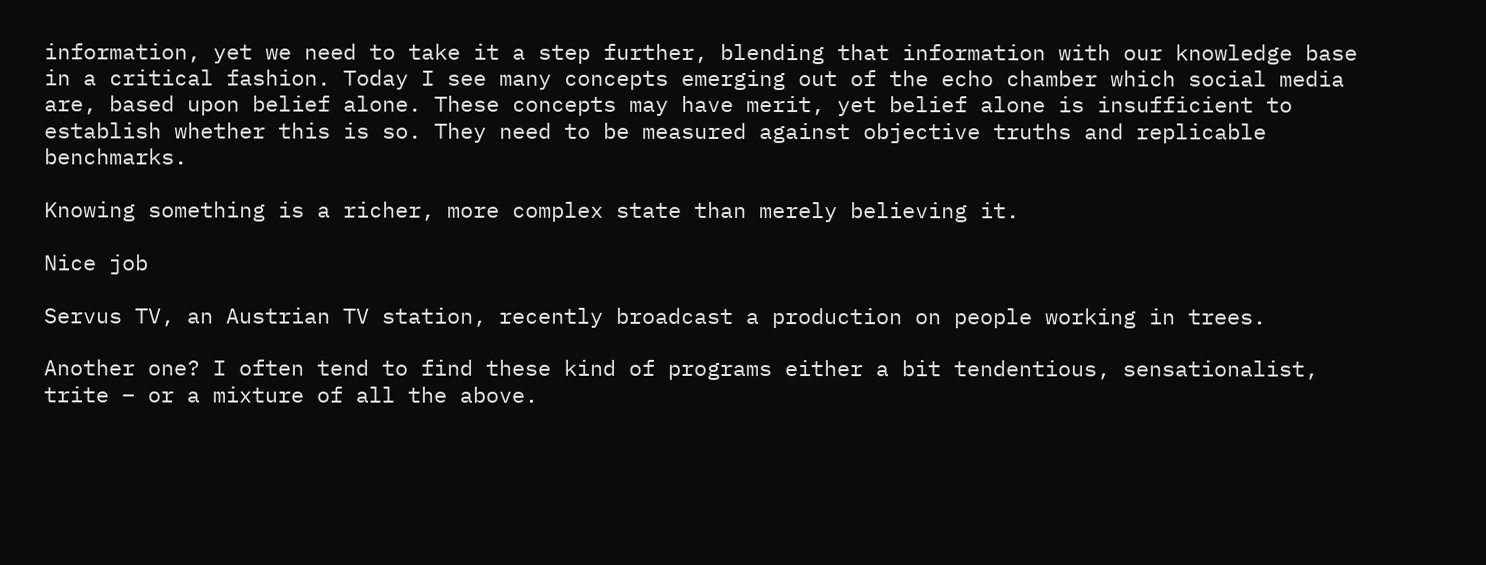information, yet we need to take it a step further, blending that information with our knowledge base in a critical fashion. Today I see many concepts emerging out of the echo chamber which social media are, based upon belief alone. These concepts may have merit, yet belief alone is insufficient to establish whether this is so. They need to be measured against objective truths and replicable benchmarks.

Knowing something is a richer, more complex state than merely believing it.

Nice job

Servus TV, an Austrian TV station, recently broadcast a production on people working in trees.

Another one? I often tend to find these kind of programs either a bit tendentious, sensationalist, trite – or a mixture of all the above.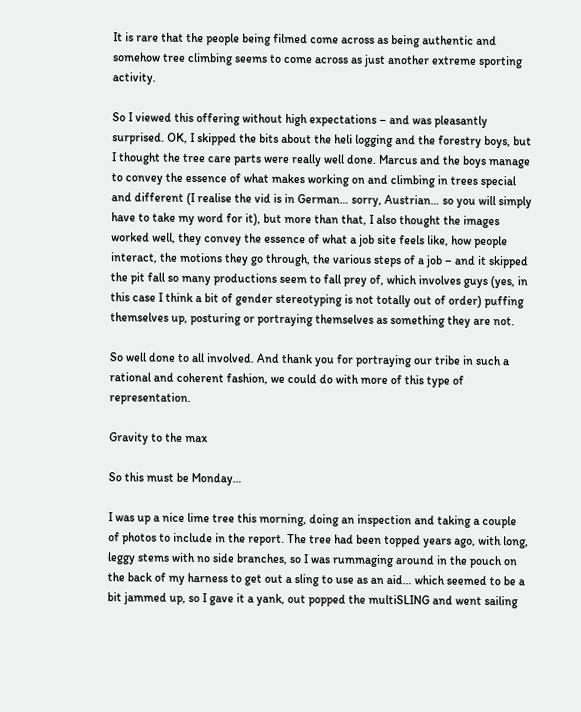It is rare that the people being filmed come across as being authentic and somehow tree climbing seems to come across as just another extreme sporting activity.

So I viewed this offering without high expectations – and was pleasantly surprised. OK, I skipped the bits about the heli logging and the forestry boys, but I thought the tree care parts were really well done. Marcus and the boys manage to convey the essence of what makes working on and climbing in trees special and different (I realise the vid is in German… sorry, Austrian… so you will simply have to take my word for it), but more than that, I also thought the images worked well, they convey the essence of what a job site feels like, how people interact, the motions they go through, the various steps of a job – and it skipped the pit fall so many productions seem to fall prey of, which involves guys (yes, in this case I think a bit of gender stereotyping is not totally out of order) puffing themselves up, posturing or portraying themselves as something they are not.

So well done to all involved. And thank you for portraying our tribe in such a rational and coherent fashion, we could do with more of this type of representation.

Gravity to the max

So this must be Monday…

I was up a nice lime tree this morning, doing an inspection and taking a couple of photos to include in the report. The tree had been topped years ago, with long, leggy stems with no side branches, so I was rummaging around in the pouch on the back of my harness to get out a sling to use as an aid… which seemed to be a bit jammed up, so I gave it a yank, out popped the multiSLING and went sailing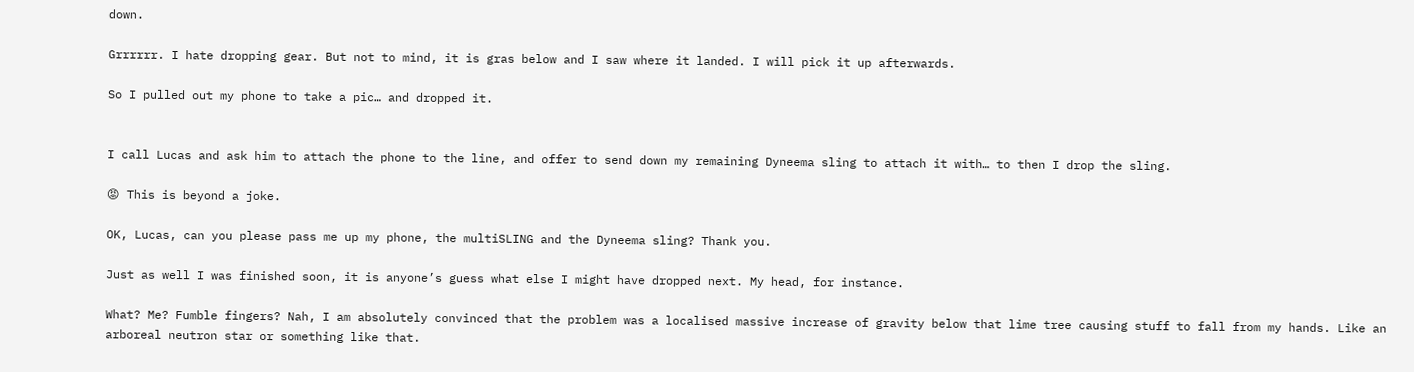down.

Grrrrrr. I hate dropping gear. But not to mind, it is gras below and I saw where it landed. I will pick it up afterwards.

So I pulled out my phone to take a pic… and dropped it.


I call Lucas and ask him to attach the phone to the line, and offer to send down my remaining Dyneema sling to attach it with… to then I drop the sling.

😡 This is beyond a joke.

OK, Lucas, can you please pass me up my phone, the multiSLING and the Dyneema sling? Thank you.

Just as well I was finished soon, it is anyone’s guess what else I might have dropped next. My head, for instance.

What? Me? Fumble fingers? Nah, I am absolutely convinced that the problem was a localised massive increase of gravity below that lime tree causing stuff to fall from my hands. Like an arboreal neutron star or something like that.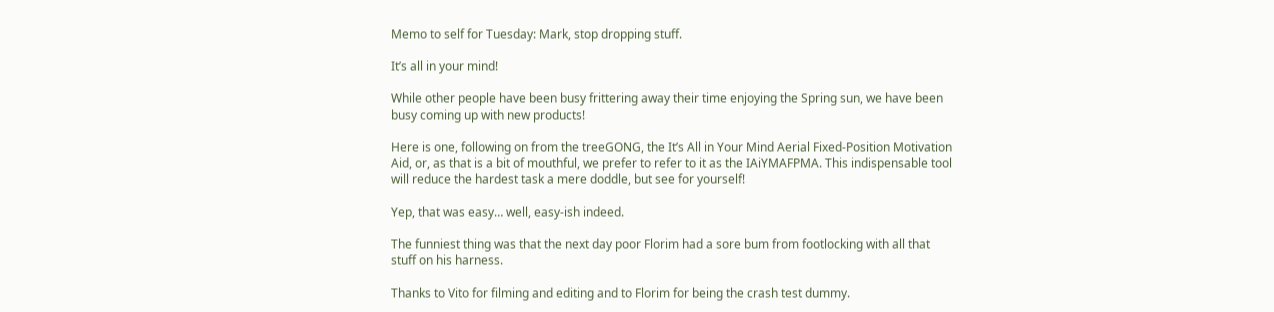Memo to self for Tuesday: Mark, stop dropping stuff.

It’s all in your mind!

While other people have been busy frittering away their time enjoying the Spring sun, we have been busy coming up with new products!

Here is one, following on from the treeGONG, the It’s All in Your Mind Aerial Fixed-Position Motivation Aid, or, as that is a bit of mouthful, we prefer to refer to it as the IAiYMAFPMA. This indispensable tool will reduce the hardest task a mere doddle, but see for yourself!

Yep, that was easy… well, easy-ish indeed.

The funniest thing was that the next day poor Florim had a sore bum from footlocking with all that stuff on his harness.

Thanks to Vito for filming and editing and to Florim for being the crash test dummy.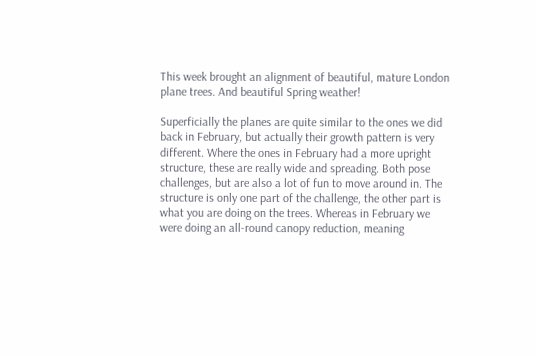This week brought an alignment of beautiful, mature London plane trees. And beautiful Spring weather!

Superficially the planes are quite similar to the ones we did back in February, but actually their growth pattern is very different. Where the ones in February had a more upright structure, these are really wide and spreading. Both pose challenges, but are also a lot of fun to move around in. The structure is only one part of the challenge, the other part is what you are doing on the trees. Whereas in February we were doing an all-round canopy reduction, meaning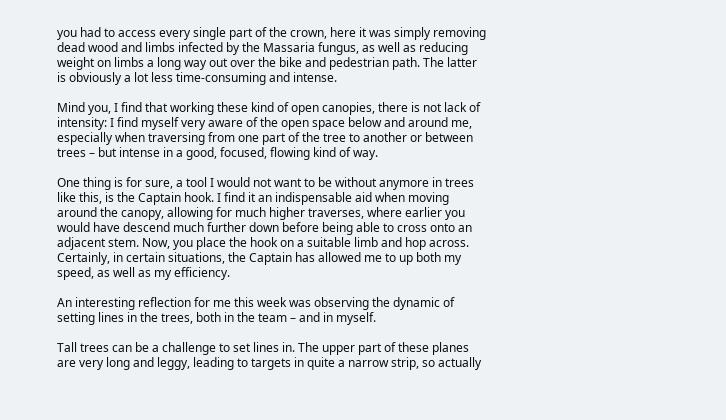you had to access every single part of the crown, here it was simply removing dead wood and limbs infected by the Massaria fungus, as well as reducing weight on limbs a long way out over the bike and pedestrian path. The latter is obviously a lot less time-consuming and intense.

Mind you, I find that working these kind of open canopies, there is not lack of intensity: I find myself very aware of the open space below and around me, especially when traversing from one part of the tree to another or between trees – but intense in a good, focused, flowing kind of way.

One thing is for sure, a tool I would not want to be without anymore in trees like this, is the Captain hook. I find it an indispensable aid when moving around the canopy, allowing for much higher traverses, where earlier you would have descend much further down before being able to cross onto an adjacent stem. Now, you place the hook on a suitable limb and hop across. Certainly, in certain situations, the Captain has allowed me to up both my speed, as well as my efficiency.

An interesting reflection for me this week was observing the dynamic of setting lines in the trees, both in the team – and in myself.

Tall trees can be a challenge to set lines in. The upper part of these planes are very long and leggy, leading to targets in quite a narrow strip, so actually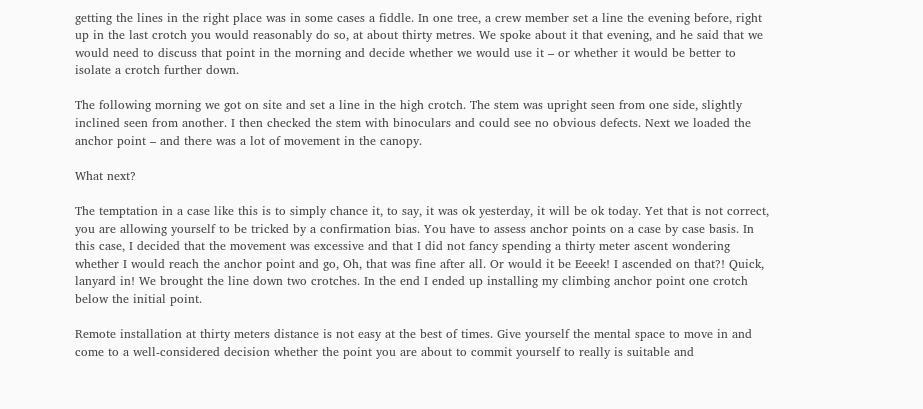getting the lines in the right place was in some cases a fiddle. In one tree, a crew member set a line the evening before, right up in the last crotch you would reasonably do so, at about thirty metres. We spoke about it that evening, and he said that we would need to discuss that point in the morning and decide whether we would use it – or whether it would be better to isolate a crotch further down.

The following morning we got on site and set a line in the high crotch. The stem was upright seen from one side, slightly inclined seen from another. I then checked the stem with binoculars and could see no obvious defects. Next we loaded the anchor point – and there was a lot of movement in the canopy.

What next?

The temptation in a case like this is to simply chance it, to say, it was ok yesterday, it will be ok today. Yet that is not correct, you are allowing yourself to be tricked by a confirmation bias. You have to assess anchor points on a case by case basis. In this case, I decided that the movement was excessive and that I did not fancy spending a thirty meter ascent wondering whether I would reach the anchor point and go, Oh, that was fine after all. Or would it be Eeeek! I ascended on that?! Quick, lanyard in! We brought the line down two crotches. In the end I ended up installing my climbing anchor point one crotch below the initial point.

Remote installation at thirty meters distance is not easy at the best of times. Give yourself the mental space to move in and come to a well-considered decision whether the point you are about to commit yourself to really is suitable and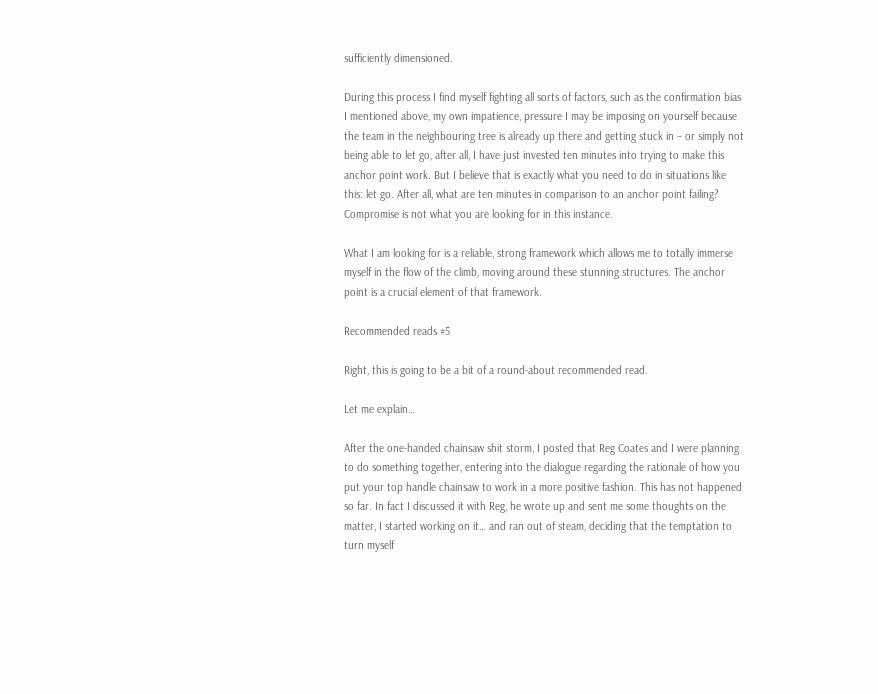sufficiently dimensioned.

During this process I find myself fighting all sorts of factors, such as the confirmation bias I mentioned above, my own impatience, pressure I may be imposing on yourself because the team in the neighbouring tree is already up there and getting stuck in – or simply not being able to let go, after all, I have just invested ten minutes into trying to make this anchor point work. But I believe that is exactly what you need to do in situations like this: let go. After all, what are ten minutes in comparison to an anchor point failing? Compromise is not what you are looking for in this instance.

What I am looking for is a reliable, strong framework which allows me to totally immerse myself in the flow of the climb, moving around these stunning structures. The anchor point is a crucial element of that framework.

Recommended reads #5

Right, this is going to be a bit of a round-about recommended read.

Let me explain…

After the one-handed chainsaw shit storm, I posted that Reg Coates and I were planning to do something together, entering into the dialogue regarding the rationale of how you put your top handle chainsaw to work in a more positive fashion. This has not happened so far. In fact I discussed it with Reg, he wrote up and sent me some thoughts on the matter, I started working on it… and ran out of steam, deciding that the temptation to turn myself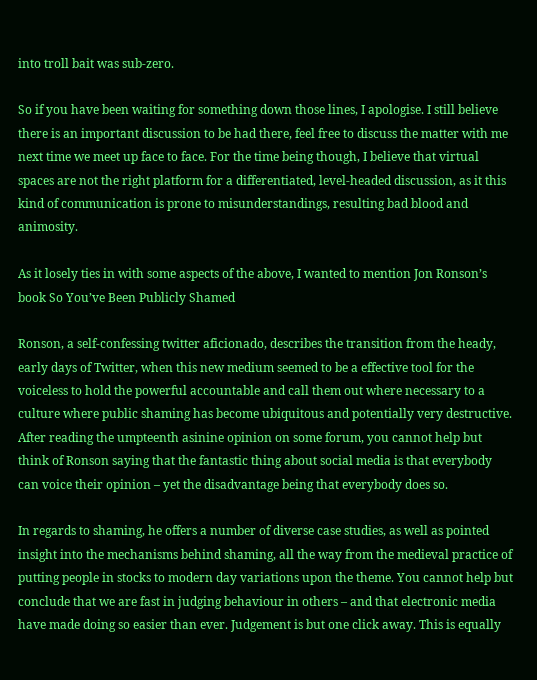into troll bait was sub-zero.

So if you have been waiting for something down those lines, I apologise. I still believe there is an important discussion to be had there, feel free to discuss the matter with me next time we meet up face to face. For the time being though, I believe that virtual spaces are not the right platform for a differentiated, level-headed discussion, as it this kind of communication is prone to misunderstandings, resulting bad blood and animosity.

As it losely ties in with some aspects of the above, I wanted to mention Jon Ronson’s book So You’ve Been Publicly Shamed

Ronson, a self-confessing twitter aficionado, describes the transition from the heady, early days of Twitter, when this new medium seemed to be a effective tool for the voiceless to hold the powerful accountable and call them out where necessary to a culture where public shaming has become ubiquitous and potentially very destructive. After reading the umpteenth asinine opinion on some forum, you cannot help but think of Ronson saying that the fantastic thing about social media is that everybody can voice their opinion – yet the disadvantage being that everybody does so.

In regards to shaming, he offers a number of diverse case studies, as well as pointed insight into the mechanisms behind shaming, all the way from the medieval practice of putting people in stocks to modern day variations upon the theme. You cannot help but conclude that we are fast in judging behaviour in others – and that electronic media have made doing so easier than ever. Judgement is but one click away. This is equally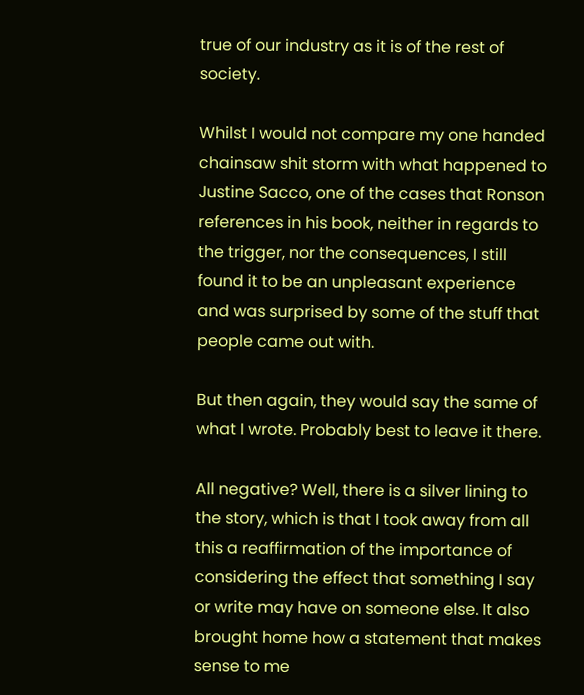true of our industry as it is of the rest of society.

Whilst I would not compare my one handed chainsaw shit storm with what happened to Justine Sacco, one of the cases that Ronson references in his book, neither in regards to the trigger, nor the consequences, I still found it to be an unpleasant experience and was surprised by some of the stuff that people came out with.

But then again, they would say the same of what I wrote. Probably best to leave it there.

All negative? Well, there is a silver lining to the story, which is that I took away from all this a reaffirmation of the importance of considering the effect that something I say or write may have on someone else. It also brought home how a statement that makes sense to me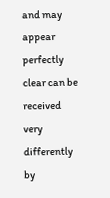and may appear perfectly clear can be received very differently by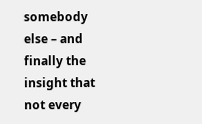somebody else – and finally the insight that not every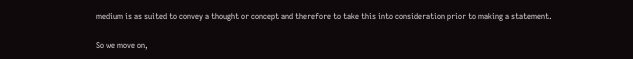medium is as suited to convey a thought or concept and therefore to take this into consideration prior to making a statement.

So we move on,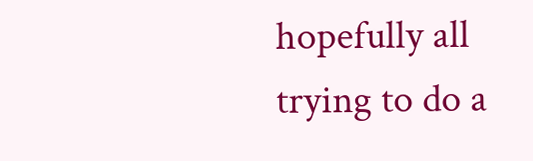hopefully all trying to do a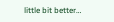little bit better…